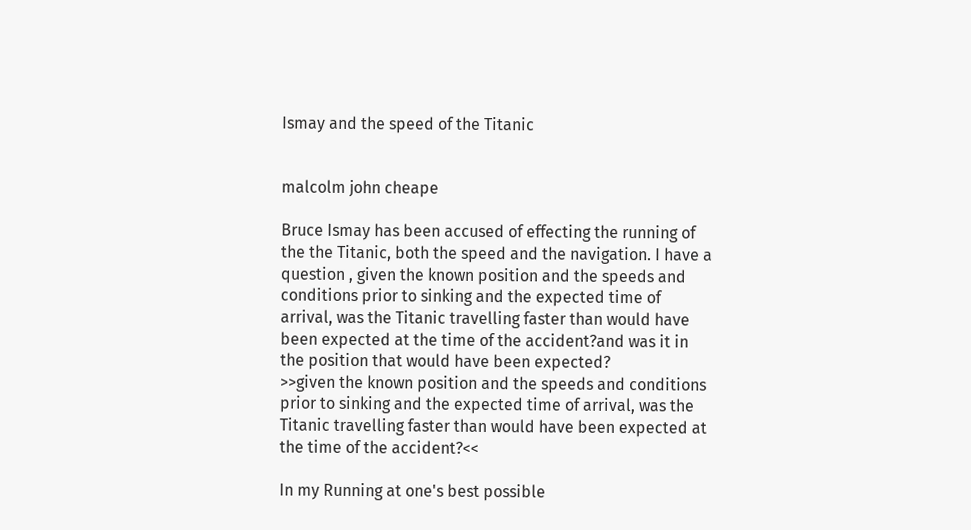Ismay and the speed of the Titanic


malcolm john cheape

Bruce Ismay has been accused of effecting the running of the the Titanic, both the speed and the navigation. I have a question , given the known position and the speeds and conditions prior to sinking and the expected time of arrival, was the Titanic travelling faster than would have been expected at the time of the accident?and was it in the position that would have been expected?
>>given the known position and the speeds and conditions prior to sinking and the expected time of arrival, was the Titanic travelling faster than would have been expected at the time of the accident?<<

In my Running at one's best possible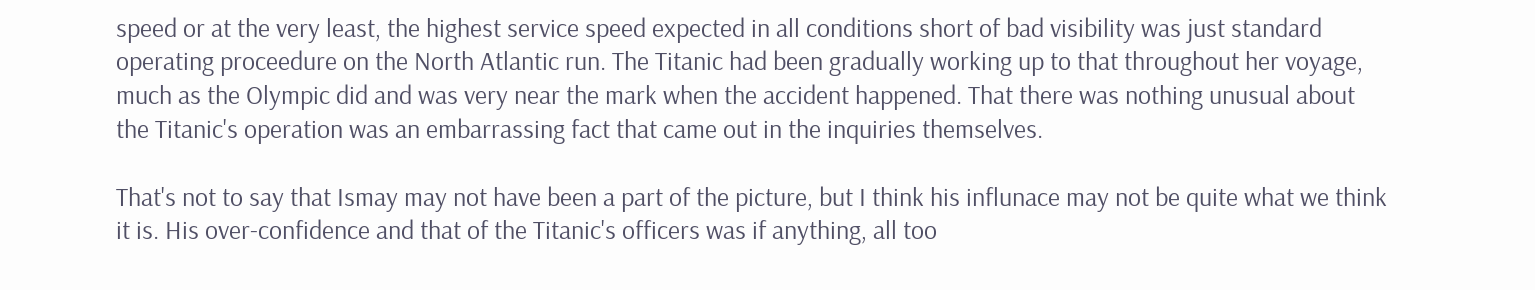speed or at the very least, the highest service speed expected in all conditions short of bad visibility was just standard operating proceedure on the North Atlantic run. The Titanic had been gradually working up to that throughout her voyage, much as the Olympic did and was very near the mark when the accident happened. That there was nothing unusual about the Titanic's operation was an embarrassing fact that came out in the inquiries themselves.

That's not to say that Ismay may not have been a part of the picture, but I think his influnace may not be quite what we think it is. His over-confidence and that of the Titanic's officers was if anything, all too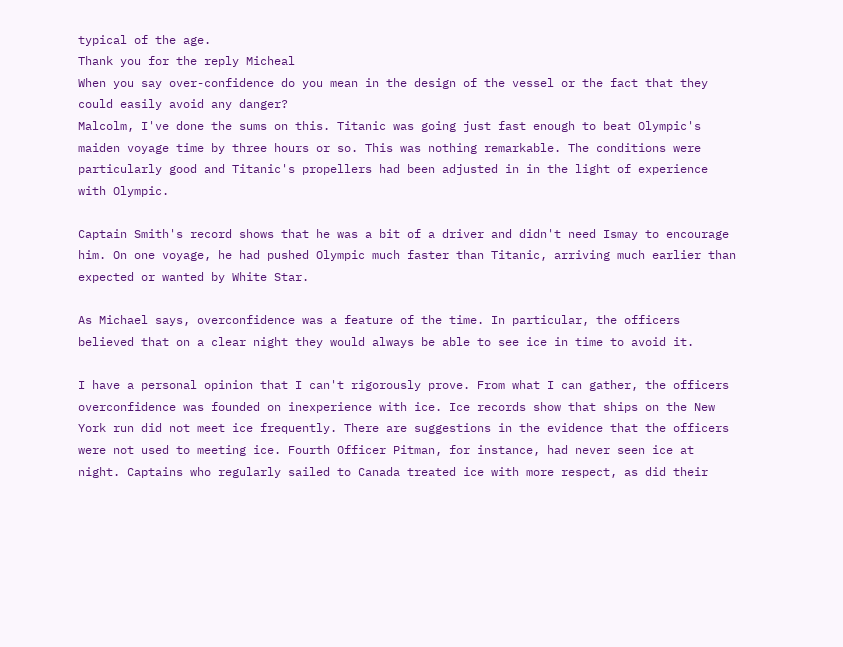typical of the age.
Thank you for the reply Micheal
When you say over-confidence do you mean in the design of the vessel or the fact that they could easily avoid any danger?
Malcolm, I've done the sums on this. Titanic was going just fast enough to beat Olympic's maiden voyage time by three hours or so. This was nothing remarkable. The conditions were particularly good and Titanic's propellers had been adjusted in in the light of experience with Olympic.

Captain Smith's record shows that he was a bit of a driver and didn't need Ismay to encourage him. On one voyage, he had pushed Olympic much faster than Titanic, arriving much earlier than expected or wanted by White Star.

As Michael says, overconfidence was a feature of the time. In particular, the officers believed that on a clear night they would always be able to see ice in time to avoid it.

I have a personal opinion that I can't rigorously prove. From what I can gather, the officers overconfidence was founded on inexperience with ice. Ice records show that ships on the New York run did not meet ice frequently. There are suggestions in the evidence that the officers were not used to meeting ice. Fourth Officer Pitman, for instance, had never seen ice at night. Captains who regularly sailed to Canada treated ice with more respect, as did their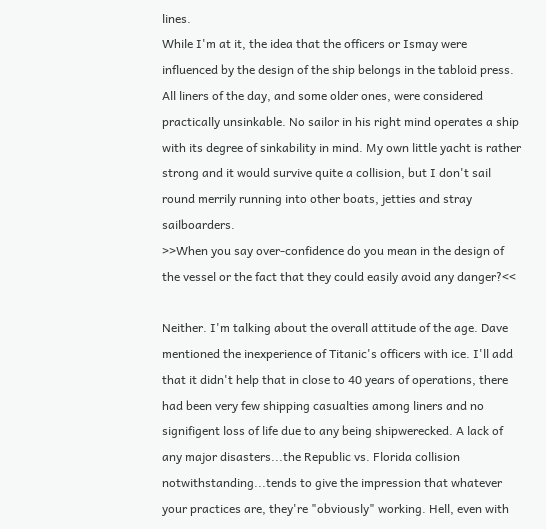lines.
While I'm at it, the idea that the officers or Ismay were influenced by the design of the ship belongs in the tabloid press. All liners of the day, and some older ones, were considered practically unsinkable. No sailor in his right mind operates a ship with its degree of sinkability in mind. My own little yacht is rather strong and it would survive quite a collision, but I don't sail round merrily running into other boats, jetties and stray sailboarders.
>>When you say over-confidence do you mean in the design of the vessel or the fact that they could easily avoid any danger?<<

Neither. I'm talking about the overall attitude of the age. Dave mentioned the inexperience of Titanic's officers with ice. I'll add that it didn't help that in close to 40 years of operations, there had been very few shipping casualties among liners and no signifigent loss of life due to any being shipwerecked. A lack of any major disasters...the Republic vs. Florida collision notwithstanding...tends to give the impression that whatever your practices are, they're "obviously" working. Hell, even with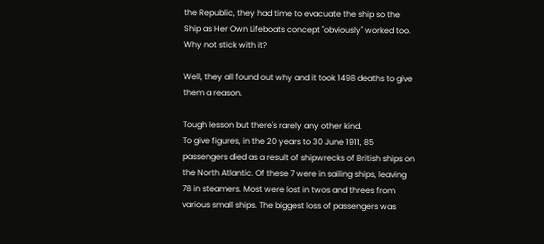the Republic, they had time to evacuate the ship so the Ship as Her Own Lifeboats concept "obviously" worked too. Why not stick with it?

Well, they all found out why and it took 1498 deaths to give them a reason.

Tough lesson but there's rarely any other kind.
To give figures, in the 20 years to 30 June 1911, 85 passengers died as a result of shipwrecks of British ships on the North Atlantic. Of these 7 were in sailing ships, leaving 78 in steamers. Most were lost in twos and threes from various small ships. The biggest loss of passengers was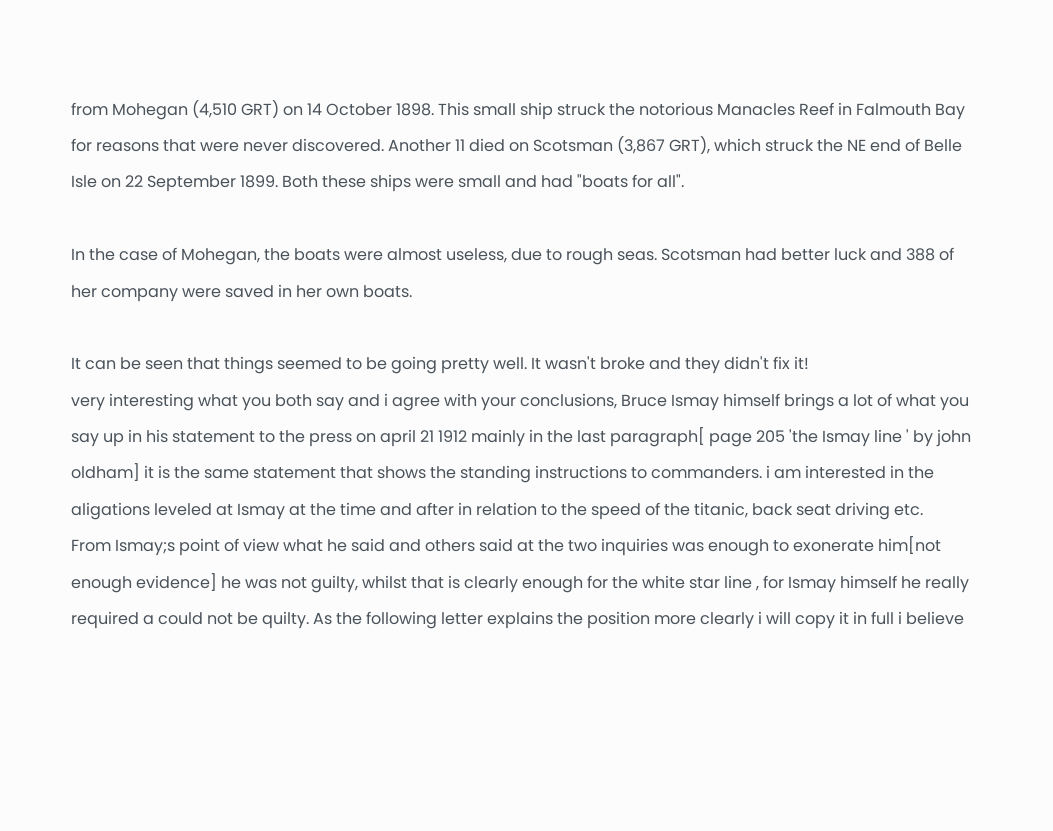from Mohegan (4,510 GRT) on 14 October 1898. This small ship struck the notorious Manacles Reef in Falmouth Bay for reasons that were never discovered. Another 11 died on Scotsman (3,867 GRT), which struck the NE end of Belle Isle on 22 September 1899. Both these ships were small and had "boats for all".

In the case of Mohegan, the boats were almost useless, due to rough seas. Scotsman had better luck and 388 of her company were saved in her own boats.

It can be seen that things seemed to be going pretty well. It wasn't broke and they didn't fix it!
very interesting what you both say and i agree with your conclusions, Bruce Ismay himself brings a lot of what you say up in his statement to the press on april 21 1912 mainly in the last paragraph[ page 205 'the Ismay line ' by john oldham] it is the same statement that shows the standing instructions to commanders. i am interested in the aligations leveled at Ismay at the time and after in relation to the speed of the titanic, back seat driving etc.
From Ismay;s point of view what he said and others said at the two inquiries was enough to exonerate him[not enough evidence] he was not guilty, whilst that is clearly enough for the white star line , for Ismay himself he really required a could not be quilty. As the following letter explains the position more clearly i will copy it in full i believe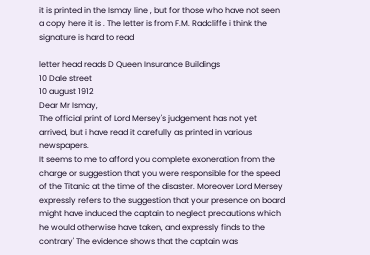it is printed in the Ismay line , but for those who have not seen a copy here it is . The letter is from F.M. Radcliffe i think the signature is hard to read

letter head reads D Queen Insurance Buildings
10 Dale street
10 august 1912
Dear Mr Ismay,
The official print of Lord Mersey's judgement has not yet arrived, but i have read it carefully as printed in various newspapers.
It seems to me to afford you complete exoneration from the charge or suggestion that you were responsible for the speed of the Titanic at the time of the disaster. Moreover Lord Mersey expressly refers to the suggestion that your presence on board might have induced the captain to neglect precautions which he would otherwise have taken, and expressly finds to the contrary' The evidence shows that the captain was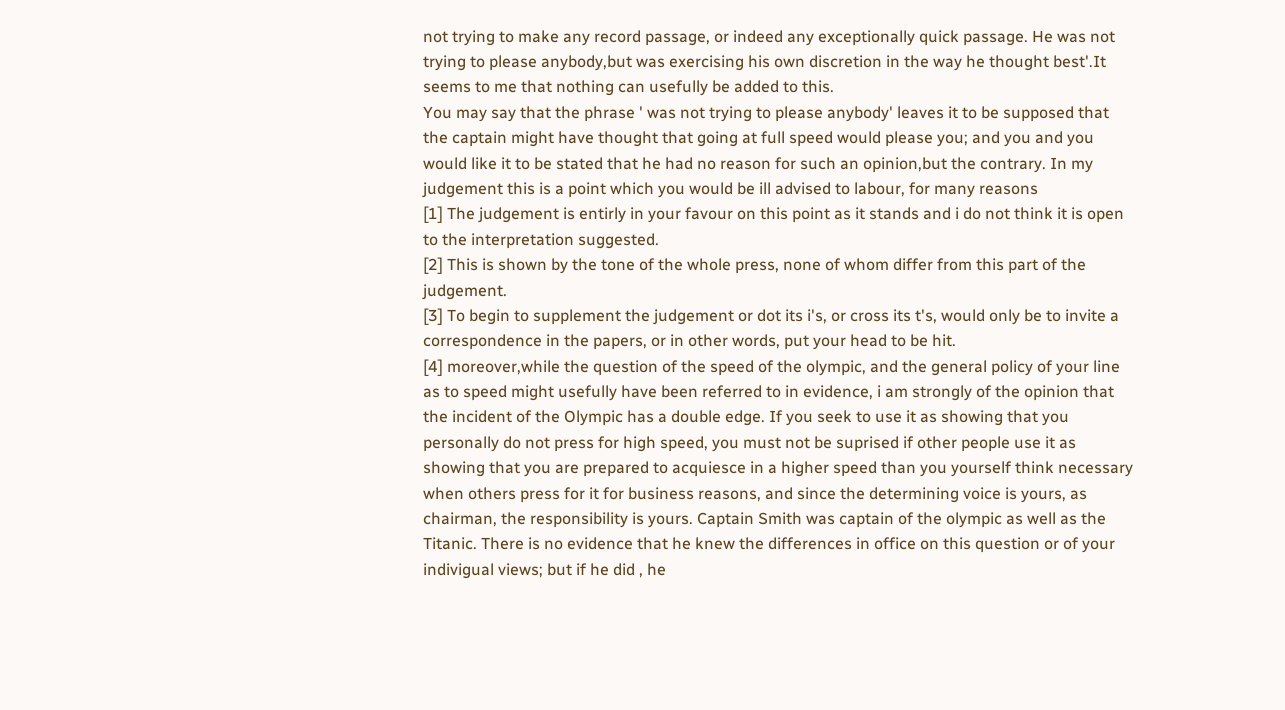not trying to make any record passage, or indeed any exceptionally quick passage. He was not trying to please anybody,but was exercising his own discretion in the way he thought best'.It seems to me that nothing can usefully be added to this.
You may say that the phrase ' was not trying to please anybody' leaves it to be supposed that the captain might have thought that going at full speed would please you; and you and you would like it to be stated that he had no reason for such an opinion,but the contrary. In my judgement this is a point which you would be ill advised to labour, for many reasons
[1] The judgement is entirly in your favour on this point as it stands and i do not think it is open to the interpretation suggested.
[2] This is shown by the tone of the whole press, none of whom differ from this part of the judgement.
[3] To begin to supplement the judgement or dot its i's, or cross its t's, would only be to invite a correspondence in the papers, or in other words, put your head to be hit.
[4] moreover,while the question of the speed of the olympic, and the general policy of your line as to speed might usefully have been referred to in evidence, i am strongly of the opinion that the incident of the Olympic has a double edge. If you seek to use it as showing that you personally do not press for high speed, you must not be suprised if other people use it as showing that you are prepared to acquiesce in a higher speed than you yourself think necessary when others press for it for business reasons, and since the determining voice is yours, as chairman, the responsibility is yours. Captain Smith was captain of the olympic as well as the Titanic. There is no evidence that he knew the differences in office on this question or of your indivigual views; but if he did , he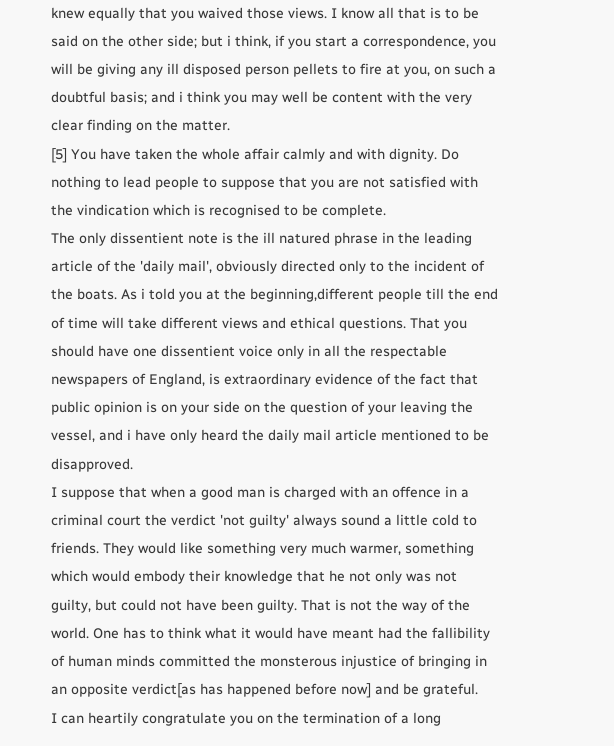knew equally that you waived those views. I know all that is to be said on the other side; but i think, if you start a correspondence, you will be giving any ill disposed person pellets to fire at you, on such a doubtful basis; and i think you may well be content with the very clear finding on the matter.
[5] You have taken the whole affair calmly and with dignity. Do nothing to lead people to suppose that you are not satisfied with the vindication which is recognised to be complete.
The only dissentient note is the ill natured phrase in the leading article of the 'daily mail', obviously directed only to the incident of the boats. As i told you at the beginning,different people till the end of time will take different views and ethical questions. That you should have one dissentient voice only in all the respectable newspapers of England, is extraordinary evidence of the fact that public opinion is on your side on the question of your leaving the vessel, and i have only heard the daily mail article mentioned to be disapproved.
I suppose that when a good man is charged with an offence in a criminal court the verdict 'not guilty' always sound a little cold to friends. They would like something very much warmer, something which would embody their knowledge that he not only was not guilty, but could not have been guilty. That is not the way of the world. One has to think what it would have meant had the fallibility of human minds committed the monsterous injustice of bringing in an opposite verdict[as has happened before now] and be grateful.
I can heartily congratulate you on the termination of a long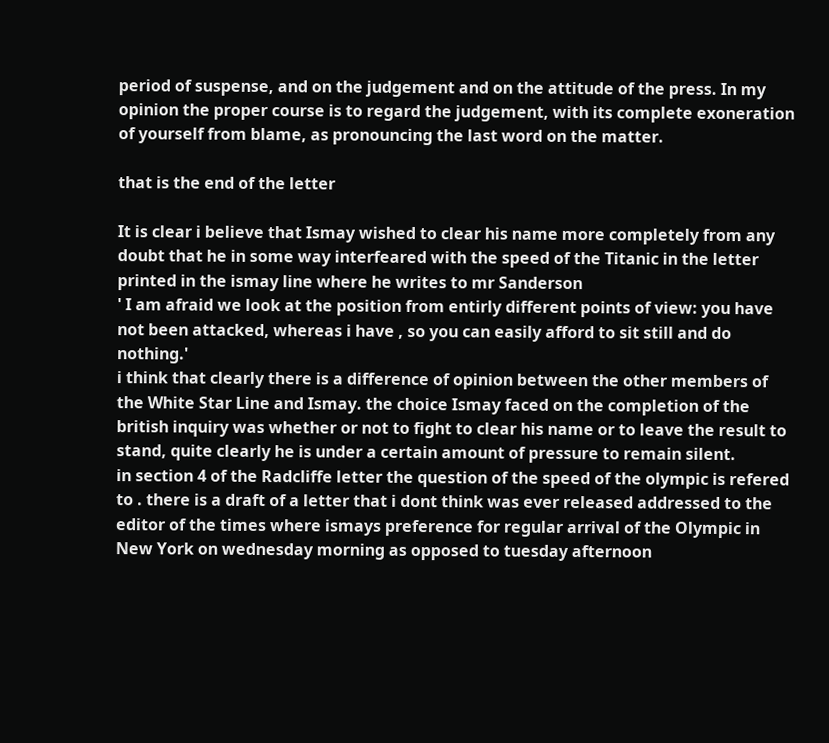period of suspense, and on the judgement and on the attitude of the press. In my opinion the proper course is to regard the judgement, with its complete exoneration of yourself from blame, as pronouncing the last word on the matter.

that is the end of the letter

It is clear i believe that Ismay wished to clear his name more completely from any doubt that he in some way interfeared with the speed of the Titanic in the letter printed in the ismay line where he writes to mr Sanderson
' I am afraid we look at the position from entirly different points of view: you have not been attacked, whereas i have , so you can easily afford to sit still and do nothing.'
i think that clearly there is a difference of opinion between the other members of the White Star Line and Ismay. the choice Ismay faced on the completion of the british inquiry was whether or not to fight to clear his name or to leave the result to stand, quite clearly he is under a certain amount of pressure to remain silent.
in section 4 of the Radcliffe letter the question of the speed of the olympic is refered to . there is a draft of a letter that i dont think was ever released addressed to the editor of the times where ismays preference for regular arrival of the Olympic in New York on wednesday morning as opposed to tuesday afternoon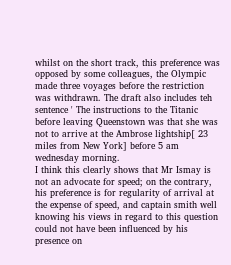whilst on the short track, this preference was opposed by some colleagues, the Olympic made three voyages before the restriction was withdrawn. The draft also includes teh sentence ' The instructions to the Titanic before leaving Queenstown was that she was not to arrive at the Ambrose lightship[ 23 miles from New York] before 5 am wednesday morning.
I think this clearly shows that Mr Ismay is not an advocate for speed; on the contrary, his preference is for regularity of arrival at the expense of speed, and captain smith well knowing his views in regard to this question could not have been influenced by his presence on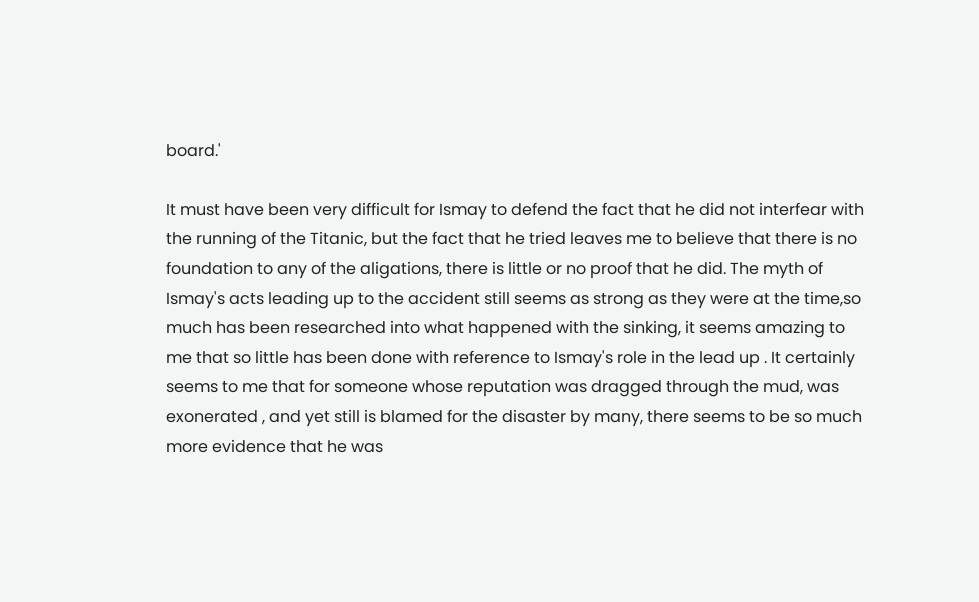board.'

It must have been very difficult for Ismay to defend the fact that he did not interfear with the running of the Titanic, but the fact that he tried leaves me to believe that there is no foundation to any of the aligations, there is little or no proof that he did. The myth of Ismay's acts leading up to the accident still seems as strong as they were at the time,so much has been researched into what happened with the sinking, it seems amazing to me that so little has been done with reference to Ismay's role in the lead up . It certainly seems to me that for someone whose reputation was dragged through the mud, was exonerated , and yet still is blamed for the disaster by many, there seems to be so much more evidence that he was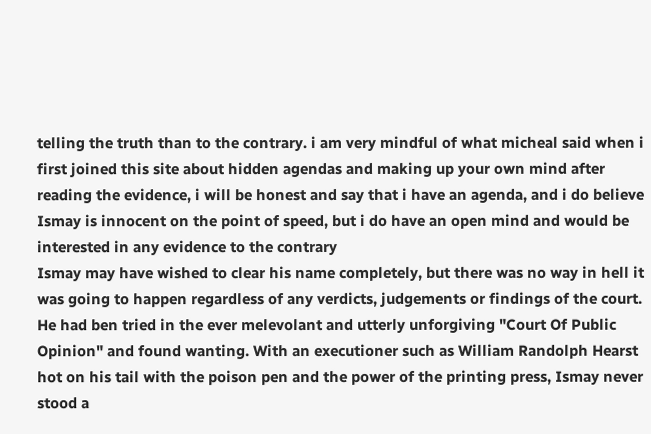telling the truth than to the contrary. i am very mindful of what micheal said when i first joined this site about hidden agendas and making up your own mind after reading the evidence, i will be honest and say that i have an agenda, and i do believe Ismay is innocent on the point of speed, but i do have an open mind and would be interested in any evidence to the contrary
Ismay may have wished to clear his name completely, but there was no way in hell it was going to happen regardless of any verdicts, judgements or findings of the court. He had ben tried in the ever melevolant and utterly unforgiving "Court Of Public Opinion" and found wanting. With an executioner such as William Randolph Hearst hot on his tail with the poison pen and the power of the printing press, Ismay never stood a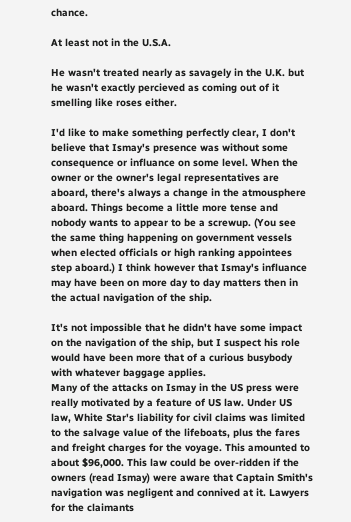chance.

At least not in the U.S.A.

He wasn't treated nearly as savagely in the U.K. but he wasn't exactly percieved as coming out of it smelling like roses either.

I'd like to make something perfectly clear, I don't believe that Ismay's presence was without some consequence or influance on some level. When the owner or the owner's legal representatives are aboard, there's always a change in the atmousphere aboard. Things become a little more tense and nobody wants to appear to be a screwup. (You see the same thing happening on government vessels when elected officials or high ranking appointees step aboard.) I think however that Ismay's influance may have been on more day to day matters then in the actual navigation of the ship.

It's not impossible that he didn't have some impact on the navigation of the ship, but I suspect his role would have been more that of a curious busybody with whatever baggage applies.
Many of the attacks on Ismay in the US press were really motivated by a feature of US law. Under US law, White Star's liability for civil claims was limited to the salvage value of the lifeboats, plus the fares and freight charges for the voyage. This amounted to about $96,000. This law could be over-ridden if the owners (read Ismay) were aware that Captain Smith's navigation was negligent and connived at it. Lawyers for the claimants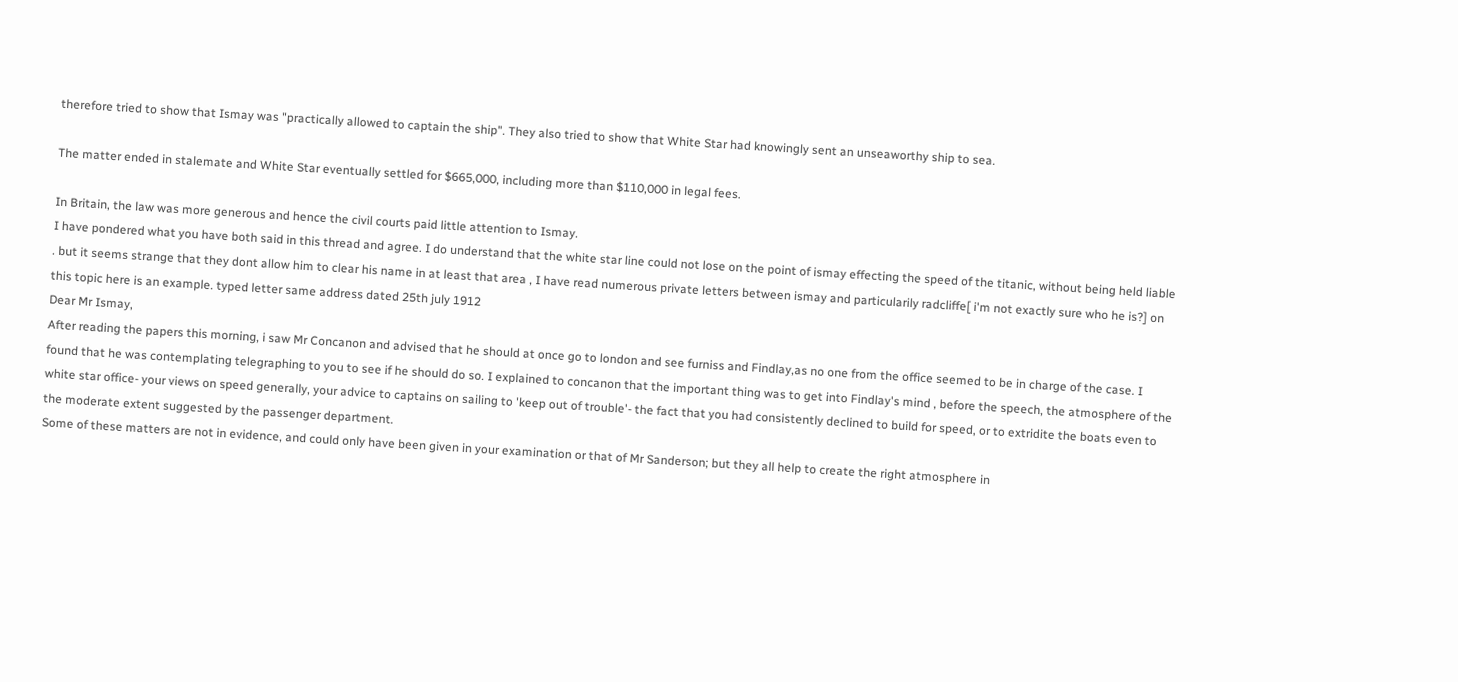therefore tried to show that Ismay was "practically allowed to captain the ship". They also tried to show that White Star had knowingly sent an unseaworthy ship to sea.

The matter ended in stalemate and White Star eventually settled for $665,000, including more than $110,000 in legal fees.

In Britain, the law was more generous and hence the civil courts paid little attention to Ismay.
I have pondered what you have both said in this thread and agree. I do understand that the white star line could not lose on the point of ismay effecting the speed of the titanic, without being held liable . but it seems strange that they dont allow him to clear his name in at least that area , I have read numerous private letters between ismay and particularily radcliffe[ i'm not exactly sure who he is?] on this topic here is an example. typed letter same address dated 25th july 1912
Dear Mr Ismay,
After reading the papers this morning, i saw Mr Concanon and advised that he should at once go to london and see furniss and Findlay,as no one from the office seemed to be in charge of the case. I found that he was contemplating telegraphing to you to see if he should do so. I explained to concanon that the important thing was to get into Findlay's mind , before the speech, the atmosphere of the white star office- your views on speed generally, your advice to captains on sailing to 'keep out of trouble'- the fact that you had consistently declined to build for speed, or to extridite the boats even to the moderate extent suggested by the passenger department.
Some of these matters are not in evidence, and could only have been given in your examination or that of Mr Sanderson; but they all help to create the right atmosphere in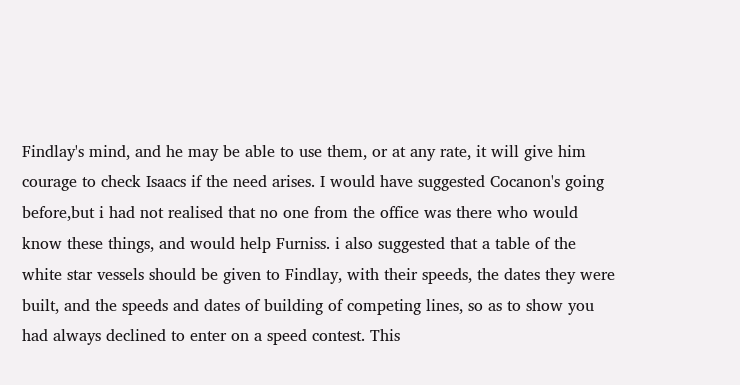Findlay's mind, and he may be able to use them, or at any rate, it will give him courage to check Isaacs if the need arises. I would have suggested Cocanon's going before,but i had not realised that no one from the office was there who would know these things, and would help Furniss. i also suggested that a table of the white star vessels should be given to Findlay, with their speeds, the dates they were built, and the speeds and dates of building of competing lines, so as to show you had always declined to enter on a speed contest. This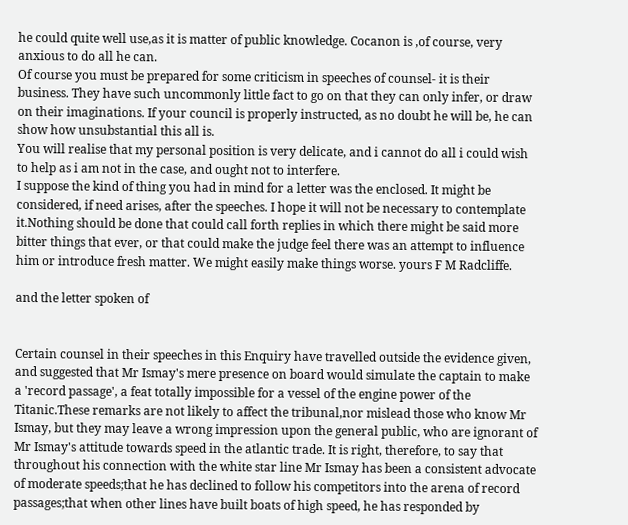he could quite well use,as it is matter of public knowledge. Cocanon is ,of course, very anxious to do all he can.
Of course you must be prepared for some criticism in speeches of counsel- it is their business. They have such uncommonly little fact to go on that they can only infer, or draw on their imaginations. If your council is properly instructed, as no doubt he will be, he can show how unsubstantial this all is.
You will realise that my personal position is very delicate, and i cannot do all i could wish to help as i am not in the case, and ought not to interfere.
I suppose the kind of thing you had in mind for a letter was the enclosed. It might be considered, if need arises, after the speeches. I hope it will not be necessary to contemplate it.Nothing should be done that could call forth replies in which there might be said more bitter things that ever, or that could make the judge feel there was an attempt to influence him or introduce fresh matter. We might easily make things worse. yours F M Radcliffe.

and the letter spoken of


Certain counsel in their speeches in this Enquiry have travelled outside the evidence given, and suggested that Mr Ismay's mere presence on board would simulate the captain to make a 'record passage', a feat totally impossible for a vessel of the engine power of the Titanic.These remarks are not likely to affect the tribunal,nor mislead those who know Mr Ismay, but they may leave a wrong impression upon the general public, who are ignorant of Mr Ismay's attitude towards speed in the atlantic trade. It is right, therefore, to say that throughout his connection with the white star line Mr Ismay has been a consistent advocate of moderate speeds;that he has declined to follow his competitors into the arena of record passages;that when other lines have built boats of high speed, he has responded by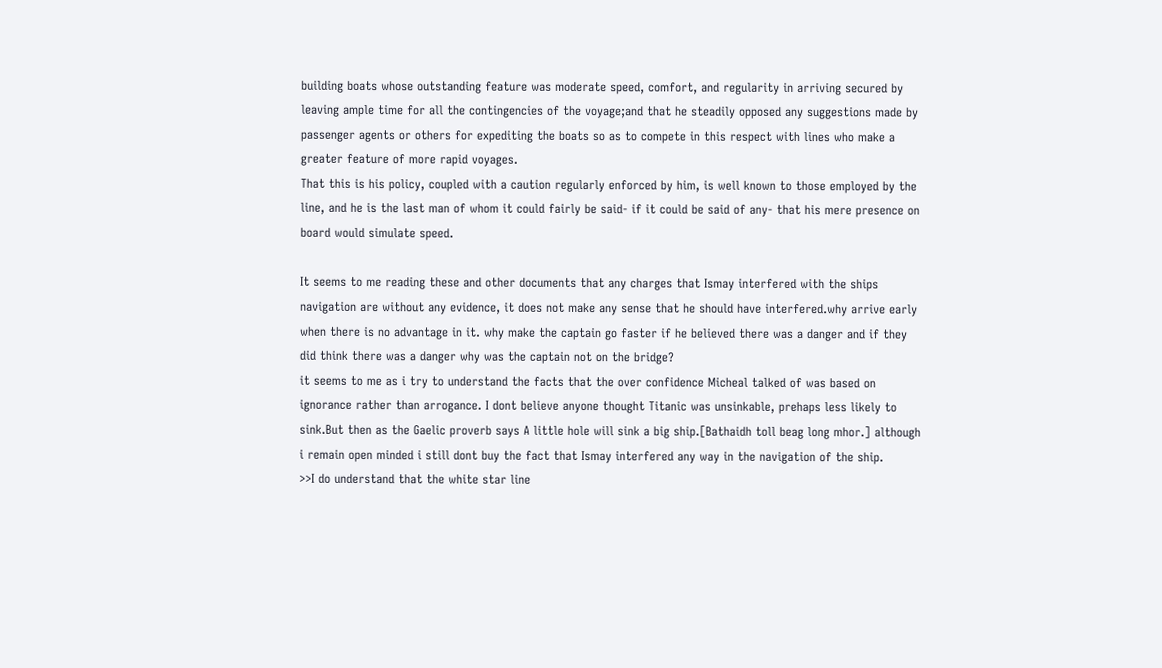building boats whose outstanding feature was moderate speed, comfort, and regularity in arriving secured by leaving ample time for all the contingencies of the voyage;and that he steadily opposed any suggestions made by passenger agents or others for expediting the boats so as to compete in this respect with lines who make a greater feature of more rapid voyages.
That this is his policy, coupled with a caution regularly enforced by him, is well known to those employed by the line, and he is the last man of whom it could fairly be said- if it could be said of any- that his mere presence on board would simulate speed.

It seems to me reading these and other documents that any charges that Ismay interfered with the ships navigation are without any evidence, it does not make any sense that he should have interfered.why arrive early when there is no advantage in it. why make the captain go faster if he believed there was a danger and if they did think there was a danger why was the captain not on the bridge?
it seems to me as i try to understand the facts that the over confidence Micheal talked of was based on ignorance rather than arrogance. I dont believe anyone thought Titanic was unsinkable, prehaps less likely to sink.But then as the Gaelic proverb says A little hole will sink a big ship.[Bathaidh toll beag long mhor.] although i remain open minded i still dont buy the fact that Ismay interfered any way in the navigation of the ship.
>>I do understand that the white star line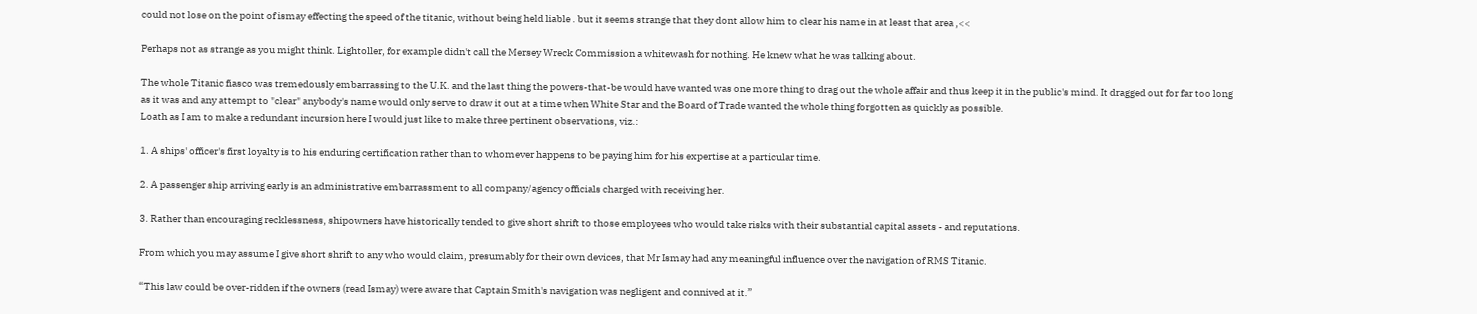could not lose on the point of ismay effecting the speed of the titanic, without being held liable . but it seems strange that they dont allow him to clear his name in at least that area ,<<

Perhaps not as strange as you might think. Lightoller, for example didn't call the Mersey Wreck Commission a whitewash for nothing. He knew what he was talking about.

The whole Titanic fiasco was tremedously embarrassing to the U.K. and the last thing the powers-that-be would have wanted was one more thing to drag out the whole affair and thus keep it in the public's mind. It dragged out for far too long as it was and any attempt to "clear" anybody's name would only serve to draw it out at a time when White Star and the Board of Trade wanted the whole thing forgotten as quickly as possible.
Loath as I am to make a redundant incursion here I would just like to make three pertinent observations, viz.:

1. A ships' officer's first loyalty is to his enduring certification rather than to whomever happens to be paying him for his expertise at a particular time.

2. A passenger ship arriving early is an administrative embarrassment to all company/agency officials charged with receiving her.

3. Rather than encouraging recklessness, shipowners have historically tended to give short shrift to those employees who would take risks with their substantial capital assets - and reputations.

From which you may assume I give short shrift to any who would claim, presumably for their own devices, that Mr Ismay had any meaningful influence over the navigation of RMS Titanic.

“This law could be over-ridden if the owners (read Ismay) were aware that Captain Smith's navigation was negligent and connived at it.”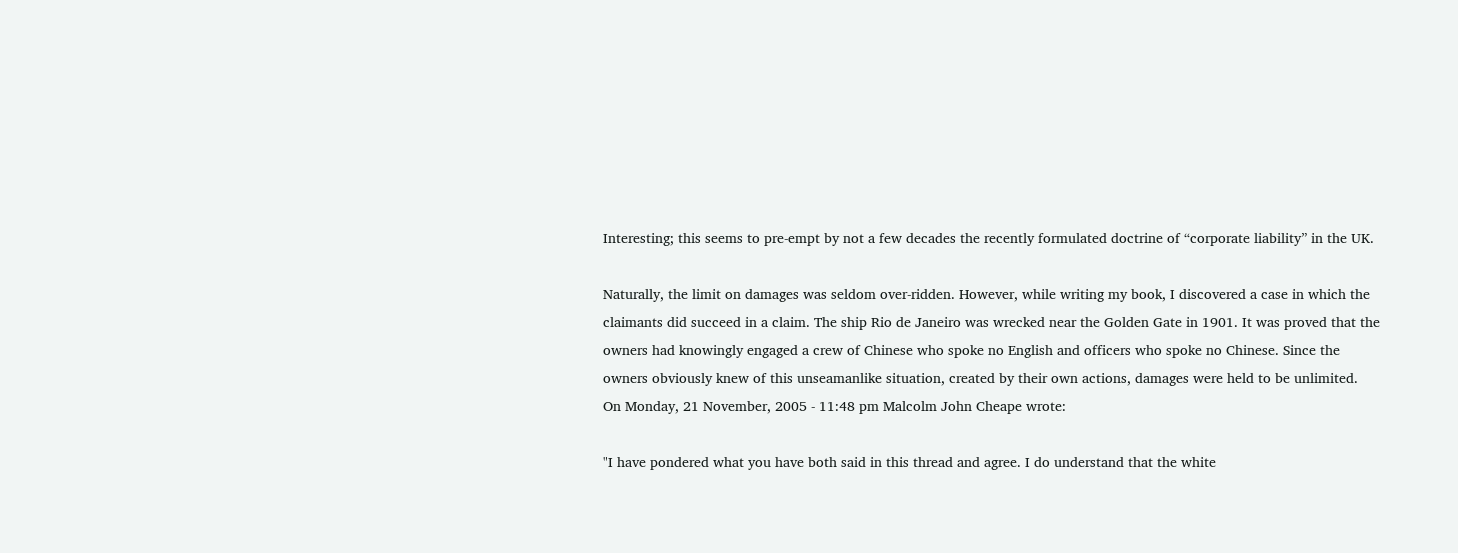Interesting; this seems to pre-empt by not a few decades the recently formulated doctrine of “corporate liability” in the UK.

Naturally, the limit on damages was seldom over-ridden. However, while writing my book, I discovered a case in which the claimants did succeed in a claim. The ship Rio de Janeiro was wrecked near the Golden Gate in 1901. It was proved that the owners had knowingly engaged a crew of Chinese who spoke no English and officers who spoke no Chinese. Since the owners obviously knew of this unseamanlike situation, created by their own actions, damages were held to be unlimited.
On Monday, 21 November, 2005 - 11:48 pm Malcolm John Cheape wrote:

"I have pondered what you have both said in this thread and agree. I do understand that the white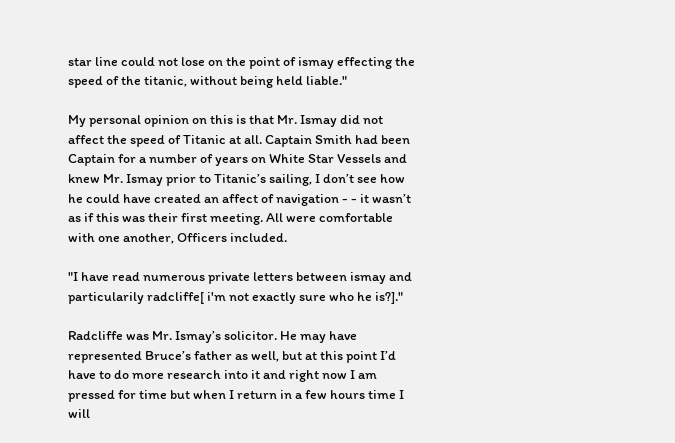star line could not lose on the point of ismay effecting the speed of the titanic, without being held liable."

My personal opinion on this is that Mr. Ismay did not affect the speed of Titanic at all. Captain Smith had been Captain for a number of years on White Star Vessels and knew Mr. Ismay prior to Titanic’s sailing, I don’t see how he could have created an affect of navigation - - it wasn’t as if this was their first meeting. All were comfortable with one another, Officers included.

"I have read numerous private letters between ismay and particularily radcliffe[ i'm not exactly sure who he is?]."

Radcliffe was Mr. Ismay’s solicitor. He may have represented Bruce’s father as well, but at this point I’d have to do more research into it and right now I am pressed for time but when I return in a few hours time I will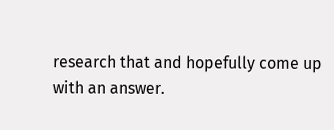research that and hopefully come up with an answer.